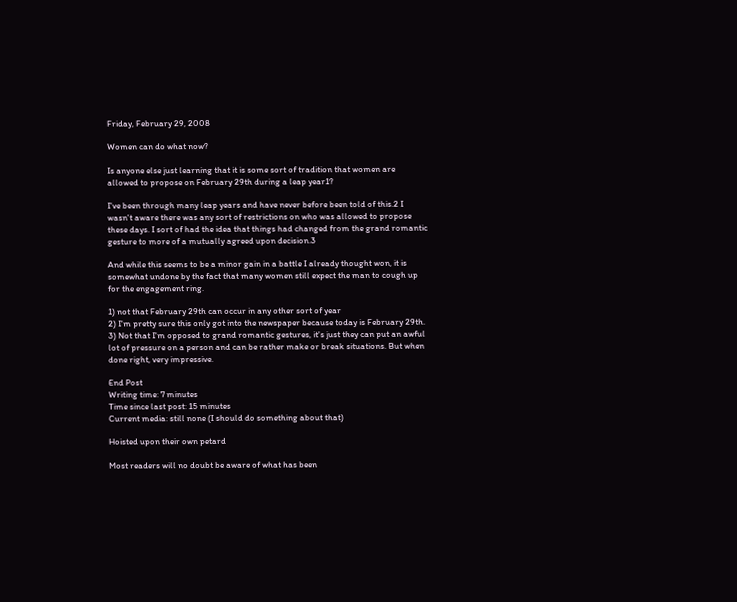Friday, February 29, 2008

Women can do what now?

Is anyone else just learning that it is some sort of tradition that women are allowed to propose on February 29th during a leap year1?

I've been through many leap years and have never before been told of this.2 I wasn't aware there was any sort of restrictions on who was allowed to propose these days. I sort of had the idea that things had changed from the grand romantic gesture to more of a mutually agreed upon decision.3

And while this seems to be a minor gain in a battle I already thought won, it is somewhat undone by the fact that many women still expect the man to cough up for the engagement ring.

1) not that February 29th can occur in any other sort of year
2) I'm pretty sure this only got into the newspaper because today is February 29th.
3) Not that I'm opposed to grand romantic gestures, it's just they can put an awful lot of pressure on a person and can be rather make or break situations. But when done right, very impressive.

End Post
Writing time: 7 minutes
Time since last post: 15 minutes
Current media: still none (I should do something about that)

Hoisted upon their own petard

Most readers will no doubt be aware of what has been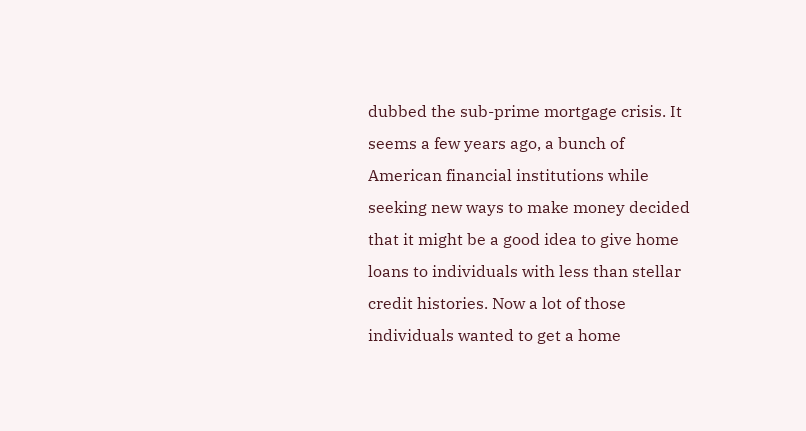dubbed the sub-prime mortgage crisis. It seems a few years ago, a bunch of American financial institutions while seeking new ways to make money decided that it might be a good idea to give home loans to individuals with less than stellar credit histories. Now a lot of those individuals wanted to get a home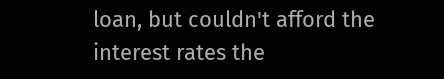loan, but couldn't afford the interest rates the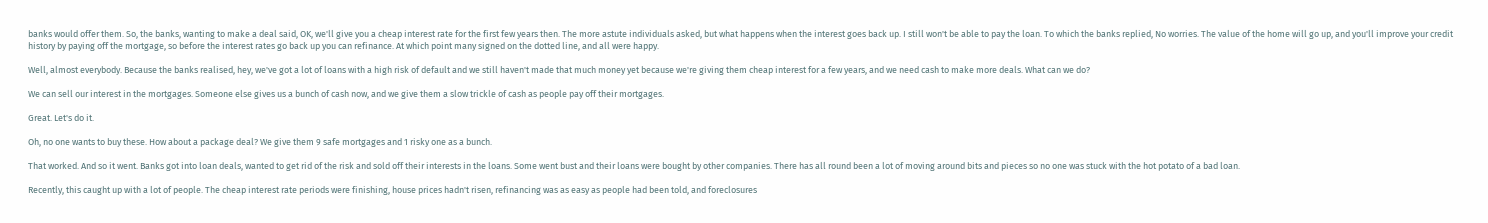banks would offer them. So, the banks, wanting to make a deal said, OK, we'll give you a cheap interest rate for the first few years then. The more astute individuals asked, but what happens when the interest goes back up. I still won't be able to pay the loan. To which the banks replied, No worries. The value of the home will go up, and you'll improve your credit history by paying off the mortgage, so before the interest rates go back up you can refinance. At which point many signed on the dotted line, and all were happy.

Well, almost everybody. Because the banks realised, hey, we've got a lot of loans with a high risk of default and we still haven't made that much money yet because we're giving them cheap interest for a few years, and we need cash to make more deals. What can we do?

We can sell our interest in the mortgages. Someone else gives us a bunch of cash now, and we give them a slow trickle of cash as people pay off their mortgages.

Great. Let's do it.

Oh, no one wants to buy these. How about a package deal? We give them 9 safe mortgages and 1 risky one as a bunch.

That worked. And so it went. Banks got into loan deals, wanted to get rid of the risk and sold off their interests in the loans. Some went bust and their loans were bought by other companies. There has all round been a lot of moving around bits and pieces so no one was stuck with the hot potato of a bad loan.

Recently, this caught up with a lot of people. The cheap interest rate periods were finishing, house prices hadn't risen, refinancing was as easy as people had been told, and foreclosures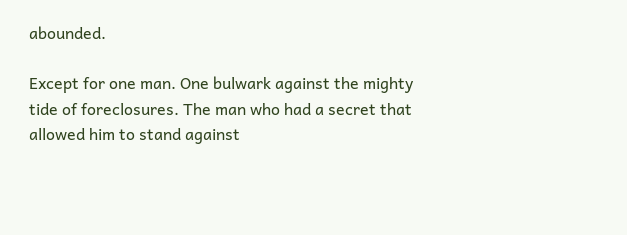abounded.

Except for one man. One bulwark against the mighty tide of foreclosures. The man who had a secret that allowed him to stand against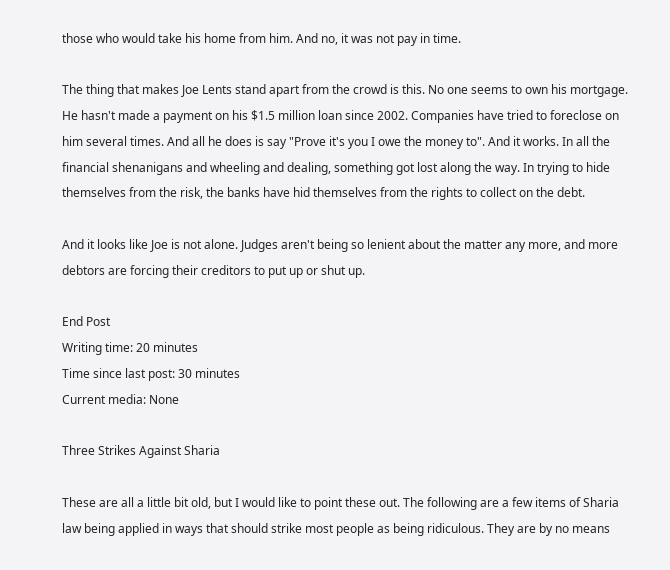those who would take his home from him. And no, it was not pay in time.

The thing that makes Joe Lents stand apart from the crowd is this. No one seems to own his mortgage. He hasn't made a payment on his $1.5 million loan since 2002. Companies have tried to foreclose on him several times. And all he does is say "Prove it's you I owe the money to". And it works. In all the financial shenanigans and wheeling and dealing, something got lost along the way. In trying to hide themselves from the risk, the banks have hid themselves from the rights to collect on the debt.

And it looks like Joe is not alone. Judges aren't being so lenient about the matter any more, and more debtors are forcing their creditors to put up or shut up.

End Post
Writing time: 20 minutes
Time since last post: 30 minutes
Current media: None

Three Strikes Against Sharia

These are all a little bit old, but I would like to point these out. The following are a few items of Sharia law being applied in ways that should strike most people as being ridiculous. They are by no means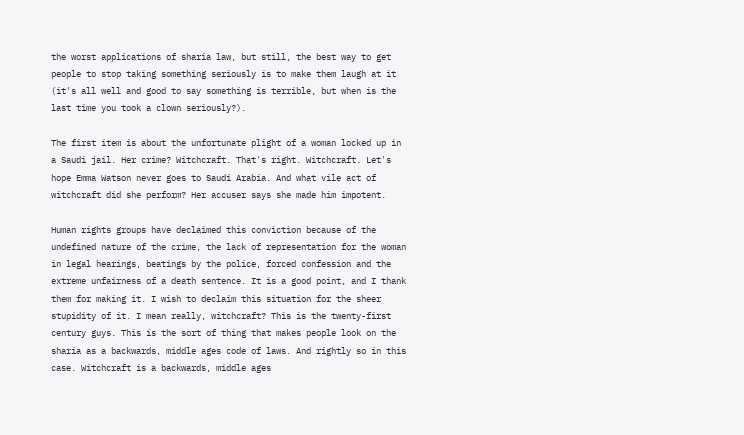the worst applications of sharia law, but still, the best way to get people to stop taking something seriously is to make them laugh at it (it's all well and good to say something is terrible, but when is the last time you took a clown seriously?).

The first item is about the unfortunate plight of a woman locked up in a Saudi jail. Her crime? Witchcraft. That's right. Witchcraft. Let's hope Emma Watson never goes to Saudi Arabia. And what vile act of witchcraft did she perform? Her accuser says she made him impotent.

Human rights groups have declaimed this conviction because of the undefined nature of the crime, the lack of representation for the woman in legal hearings, beatings by the police, forced confession and the extreme unfairness of a death sentence. It is a good point, and I thank them for making it. I wish to declaim this situation for the sheer stupidity of it. I mean really, witchcraft? This is the twenty-first century guys. This is the sort of thing that makes people look on the sharia as a backwards, middle ages code of laws. And rightly so in this case. Witchcraft is a backwards, middle ages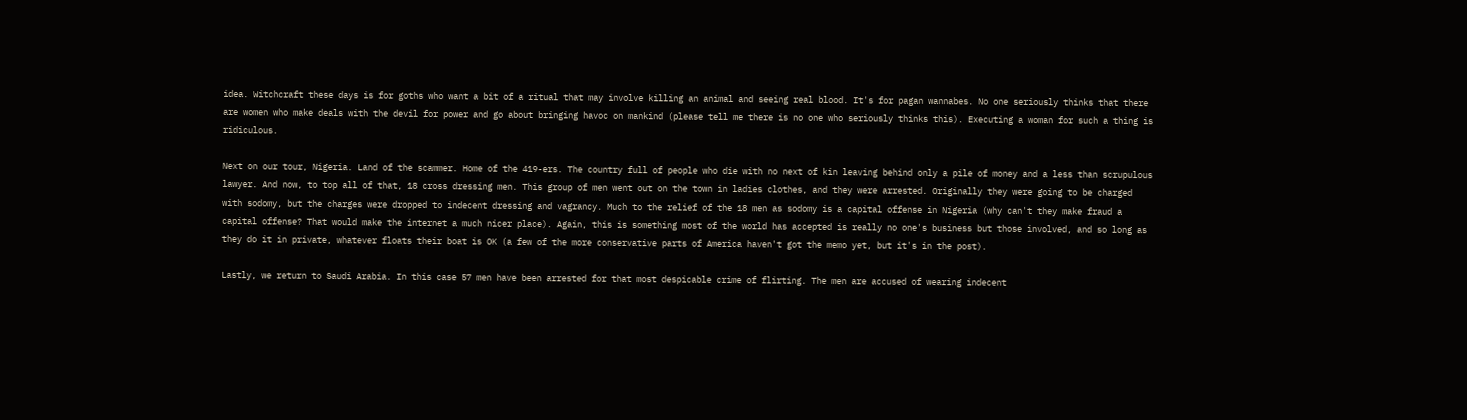idea. Witchcraft these days is for goths who want a bit of a ritual that may involve killing an animal and seeing real blood. It's for pagan wannabes. No one seriously thinks that there are women who make deals with the devil for power and go about bringing havoc on mankind (please tell me there is no one who seriously thinks this). Executing a woman for such a thing is ridiculous.

Next on our tour, Nigeria. Land of the scammer. Home of the 419-ers. The country full of people who die with no next of kin leaving behind only a pile of money and a less than scrupulous lawyer. And now, to top all of that, 18 cross dressing men. This group of men went out on the town in ladies clothes, and they were arrested. Originally they were going to be charged with sodomy, but the charges were dropped to indecent dressing and vagrancy. Much to the relief of the 18 men as sodomy is a capital offense in Nigeria (why can't they make fraud a capital offense? That would make the internet a much nicer place). Again, this is something most of the world has accepted is really no one's business but those involved, and so long as they do it in private, whatever floats their boat is OK (a few of the more conservative parts of America haven't got the memo yet, but it's in the post).

Lastly, we return to Saudi Arabia. In this case 57 men have been arrested for that most despicable crime of flirting. The men are accused of wearing indecent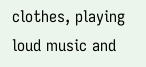clothes, playing loud music and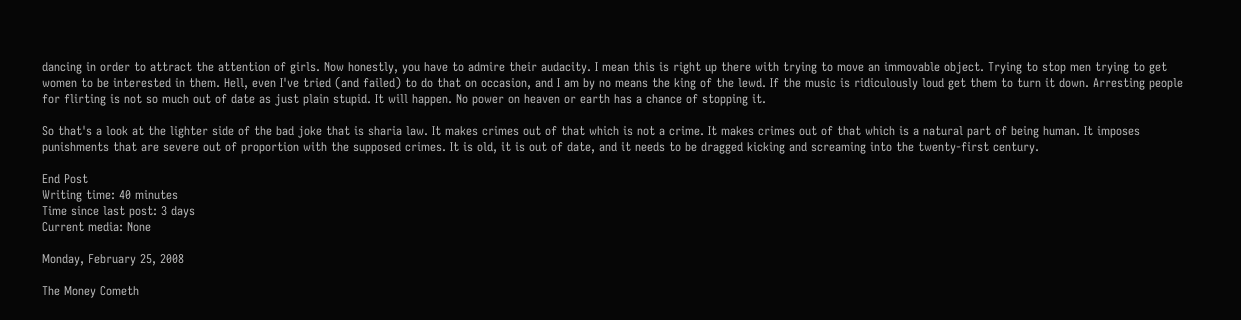dancing in order to attract the attention of girls. Now honestly, you have to admire their audacity. I mean this is right up there with trying to move an immovable object. Trying to stop men trying to get women to be interested in them. Hell, even I've tried (and failed) to do that on occasion, and I am by no means the king of the lewd. If the music is ridiculously loud get them to turn it down. Arresting people for flirting is not so much out of date as just plain stupid. It will happen. No power on heaven or earth has a chance of stopping it.

So that's a look at the lighter side of the bad joke that is sharia law. It makes crimes out of that which is not a crime. It makes crimes out of that which is a natural part of being human. It imposes punishments that are severe out of proportion with the supposed crimes. It is old, it is out of date, and it needs to be dragged kicking and screaming into the twenty-first century.

End Post
Writing time: 40 minutes
Time since last post: 3 days
Current media: None

Monday, February 25, 2008

The Money Cometh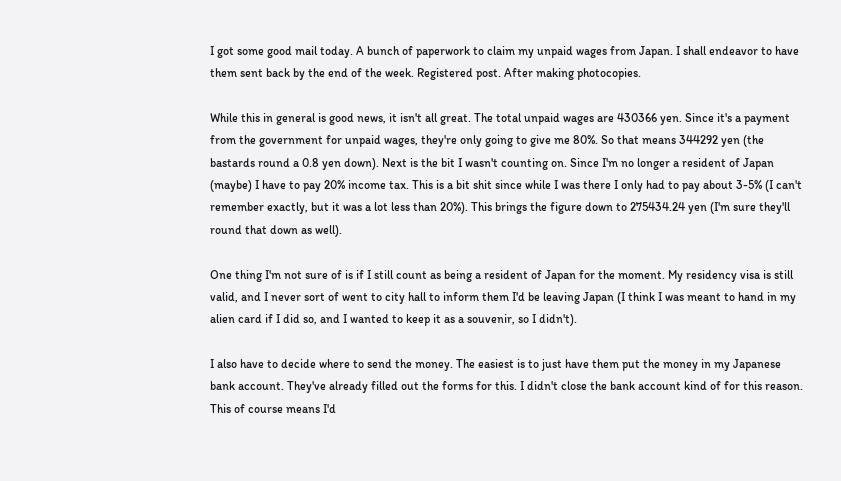I got some good mail today. A bunch of paperwork to claim my unpaid wages from Japan. I shall endeavor to have them sent back by the end of the week. Registered post. After making photocopies.

While this in general is good news, it isn't all great. The total unpaid wages are 430366 yen. Since it's a payment from the government for unpaid wages, they're only going to give me 80%. So that means 344292 yen (the bastards round a 0.8 yen down). Next is the bit I wasn't counting on. Since I'm no longer a resident of Japan (maybe) I have to pay 20% income tax. This is a bit shit since while I was there I only had to pay about 3-5% (I can't remember exactly, but it was a lot less than 20%). This brings the figure down to 275434.24 yen (I'm sure they'll round that down as well).

One thing I'm not sure of is if I still count as being a resident of Japan for the moment. My residency visa is still valid, and I never sort of went to city hall to inform them I'd be leaving Japan (I think I was meant to hand in my alien card if I did so, and I wanted to keep it as a souvenir, so I didn't).

I also have to decide where to send the money. The easiest is to just have them put the money in my Japanese bank account. They've already filled out the forms for this. I didn't close the bank account kind of for this reason. This of course means I'd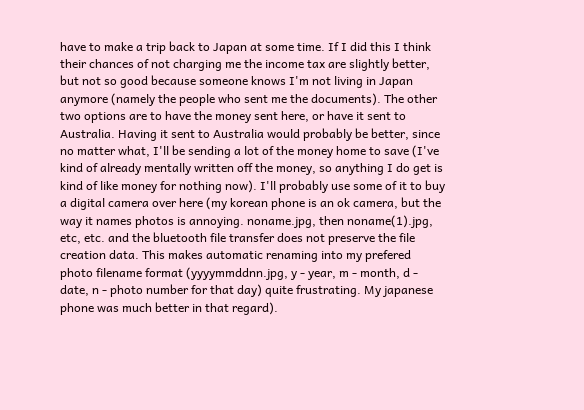have to make a trip back to Japan at some time. If I did this I think their chances of not charging me the income tax are slightly better, but not so good because someone knows I'm not living in Japan anymore (namely the people who sent me the documents). The other two options are to have the money sent here, or have it sent to Australia. Having it sent to Australia would probably be better, since no matter what, I'll be sending a lot of the money home to save (I've kind of already mentally written off the money, so anything I do get is kind of like money for nothing now). I'll probably use some of it to buy a digital camera over here (my korean phone is an ok camera, but the way it names photos is annoying. noname.jpg, then noname(1).jpg, etc, etc. and the bluetooth file transfer does not preserve the file creation data. This makes automatic renaming into my prefered photo filename format (yyyymmddnn.jpg, y - year, m - month, d - date, n - photo number for that day) quite frustrating. My japanese phone was much better in that regard).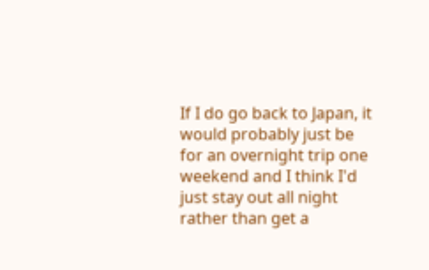If I do go back to Japan, it would probably just be for an overnight trip one weekend and I think I'd just stay out all night rather than get a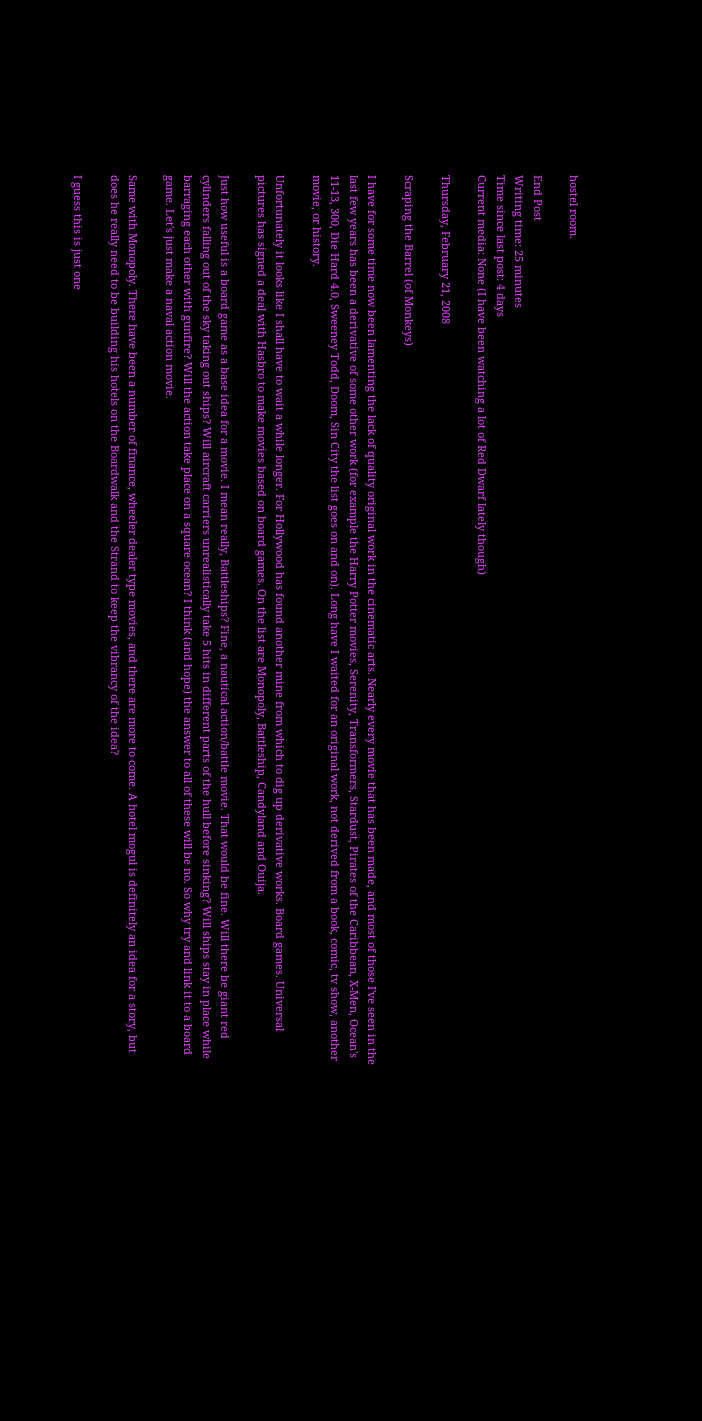hostel room.

End Post
Writing time: 25 minutes
Time since last post: 4 days
Current media: None (I have been watching a lot of Red Dwarf lately though)

Thursday, February 21, 2008

Scraping the Barrel (of Monkeys)

I have for some time now been lamenting the lack of quality original work in the cinematic arts. Nearly every movie that has been made, and most of those I've seen in the last few years has been a derivative of some other work (for example the Harry Potter movies, Serenity, Transformers, Stardust, Pirates of the Caribbean, X-Men, Ocean's 11-13, 300, Die Hard 4.0, Sweeney Todd, Doom, Sin City the list goes on and on). Long have I waited for an original work, not derived from a book, comic, tv show, another movie, or history.

Unfortunately it looks like I shall have to wait a while longer. For Hollywood has found another mine from which to dig up derivative works. Board games. Universal pictures has signed a deal with Hasbro to make movies based on board games. On the list are Monopoly, Battleship, Candyland and Ouija.

Just how useful is a board game as a base idea for a movie. I mean really, Battleships? Fine, a nautical action/battle movie. That would be fine. Will there be giant red cylinders falling out of the sky taking out ships? Will aircraft carriers unrealistically take 5 hits in different parts of the hull before sinking? Will ships stay in place while barraging each other with gunfire? Will the action take place on a square ocean? I think (and hope) the answer to all of these will be no. So why try and link it to a board game. Let's just make a naval action movie.

Same with Monopoly. There have been a number of finance, wheeler dealer type movies, and there are more to come. A hotel mogul is definitely an idea for a story, but does he really need to be building his hotels on the Boardwalk and the Strand to keep the vibrancy of the idea?

I guess this is just one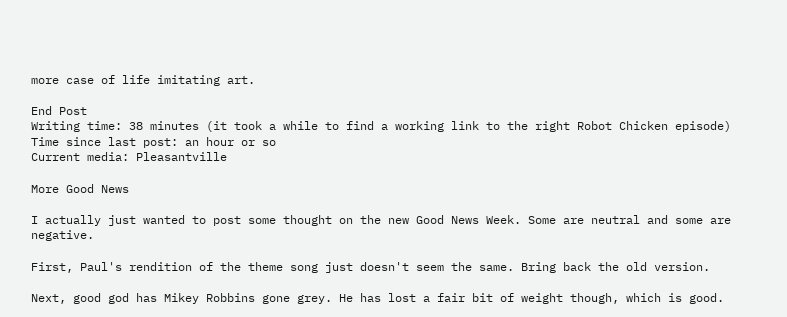more case of life imitating art.

End Post
Writing time: 38 minutes (it took a while to find a working link to the right Robot Chicken episode)
Time since last post: an hour or so
Current media: Pleasantville

More Good News

I actually just wanted to post some thought on the new Good News Week. Some are neutral and some are negative.

First, Paul's rendition of the theme song just doesn't seem the same. Bring back the old version.

Next, good god has Mikey Robbins gone grey. He has lost a fair bit of weight though, which is good.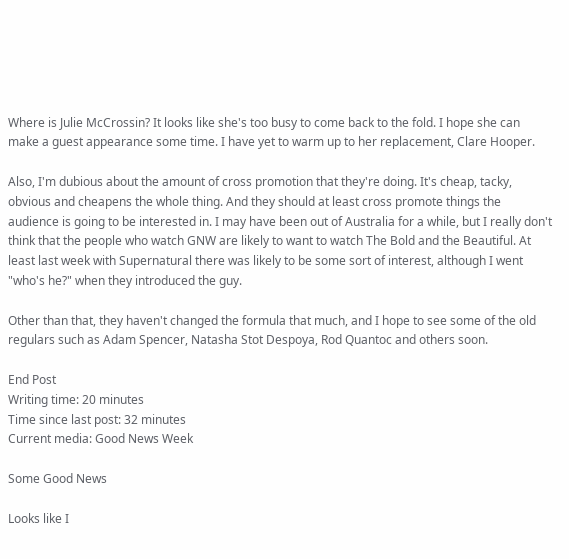Where is Julie McCrossin? It looks like she's too busy to come back to the fold. I hope she can make a guest appearance some time. I have yet to warm up to her replacement, Clare Hooper.

Also, I'm dubious about the amount of cross promotion that they're doing. It's cheap, tacky, obvious and cheapens the whole thing. And they should at least cross promote things the audience is going to be interested in. I may have been out of Australia for a while, but I really don't think that the people who watch GNW are likely to want to watch The Bold and the Beautiful. At least last week with Supernatural there was likely to be some sort of interest, although I went "who's he?" when they introduced the guy.

Other than that, they haven't changed the formula that much, and I hope to see some of the old regulars such as Adam Spencer, Natasha Stot Despoya, Rod Quantoc and others soon.

End Post
Writing time: 20 minutes
Time since last post: 32 minutes
Current media: Good News Week

Some Good News

Looks like I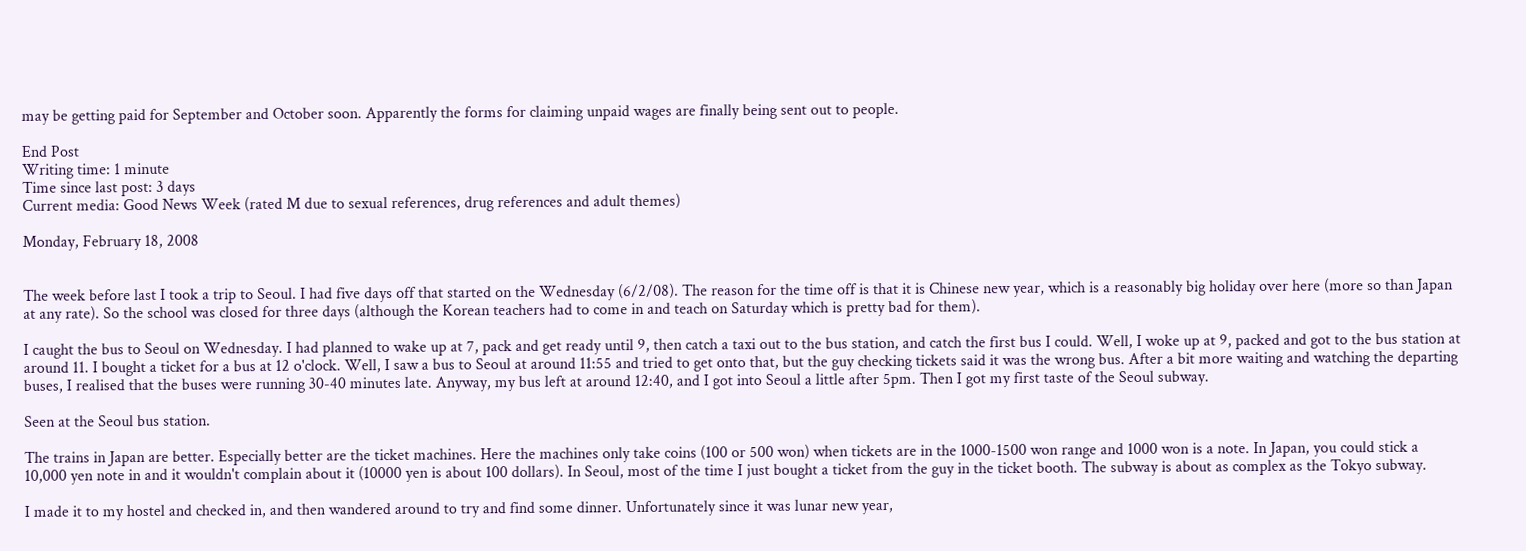may be getting paid for September and October soon. Apparently the forms for claiming unpaid wages are finally being sent out to people.

End Post
Writing time: 1 minute
Time since last post: 3 days
Current media: Good News Week (rated M due to sexual references, drug references and adult themes)

Monday, February 18, 2008


The week before last I took a trip to Seoul. I had five days off that started on the Wednesday (6/2/08). The reason for the time off is that it is Chinese new year, which is a reasonably big holiday over here (more so than Japan at any rate). So the school was closed for three days (although the Korean teachers had to come in and teach on Saturday which is pretty bad for them).

I caught the bus to Seoul on Wednesday. I had planned to wake up at 7, pack and get ready until 9, then catch a taxi out to the bus station, and catch the first bus I could. Well, I woke up at 9, packed and got to the bus station at around 11. I bought a ticket for a bus at 12 o'clock. Well, I saw a bus to Seoul at around 11:55 and tried to get onto that, but the guy checking tickets said it was the wrong bus. After a bit more waiting and watching the departing buses, I realised that the buses were running 30-40 minutes late. Anyway, my bus left at around 12:40, and I got into Seoul a little after 5pm. Then I got my first taste of the Seoul subway.

Seen at the Seoul bus station.

The trains in Japan are better. Especially better are the ticket machines. Here the machines only take coins (100 or 500 won) when tickets are in the 1000-1500 won range and 1000 won is a note. In Japan, you could stick a 10,000 yen note in and it wouldn't complain about it (10000 yen is about 100 dollars). In Seoul, most of the time I just bought a ticket from the guy in the ticket booth. The subway is about as complex as the Tokyo subway.

I made it to my hostel and checked in, and then wandered around to try and find some dinner. Unfortunately since it was lunar new year,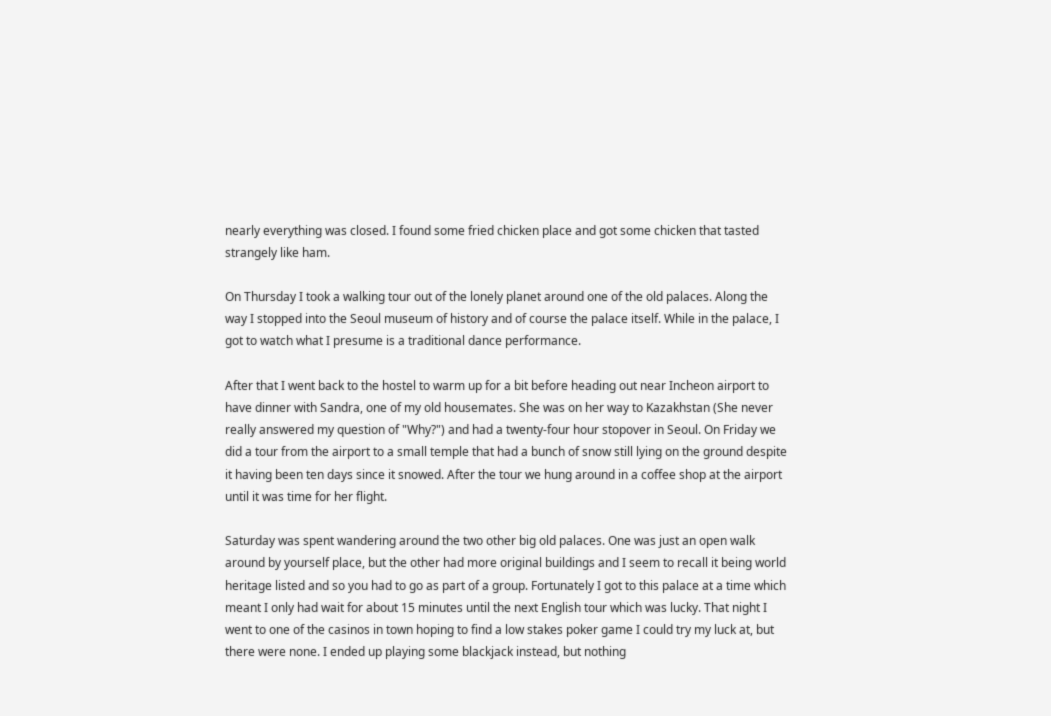nearly everything was closed. I found some fried chicken place and got some chicken that tasted strangely like ham.

On Thursday I took a walking tour out of the lonely planet around one of the old palaces. Along the way I stopped into the Seoul museum of history and of course the palace itself. While in the palace, I got to watch what I presume is a traditional dance performance.

After that I went back to the hostel to warm up for a bit before heading out near Incheon airport to have dinner with Sandra, one of my old housemates. She was on her way to Kazakhstan (She never really answered my question of "Why?") and had a twenty-four hour stopover in Seoul. On Friday we did a tour from the airport to a small temple that had a bunch of snow still lying on the ground despite it having been ten days since it snowed. After the tour we hung around in a coffee shop at the airport until it was time for her flight.

Saturday was spent wandering around the two other big old palaces. One was just an open walk around by yourself place, but the other had more original buildings and I seem to recall it being world heritage listed and so you had to go as part of a group. Fortunately I got to this palace at a time which meant I only had wait for about 15 minutes until the next English tour which was lucky. That night I went to one of the casinos in town hoping to find a low stakes poker game I could try my luck at, but there were none. I ended up playing some blackjack instead, but nothing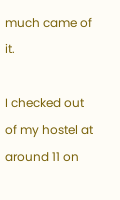much came of it.

I checked out of my hostel at around 11 on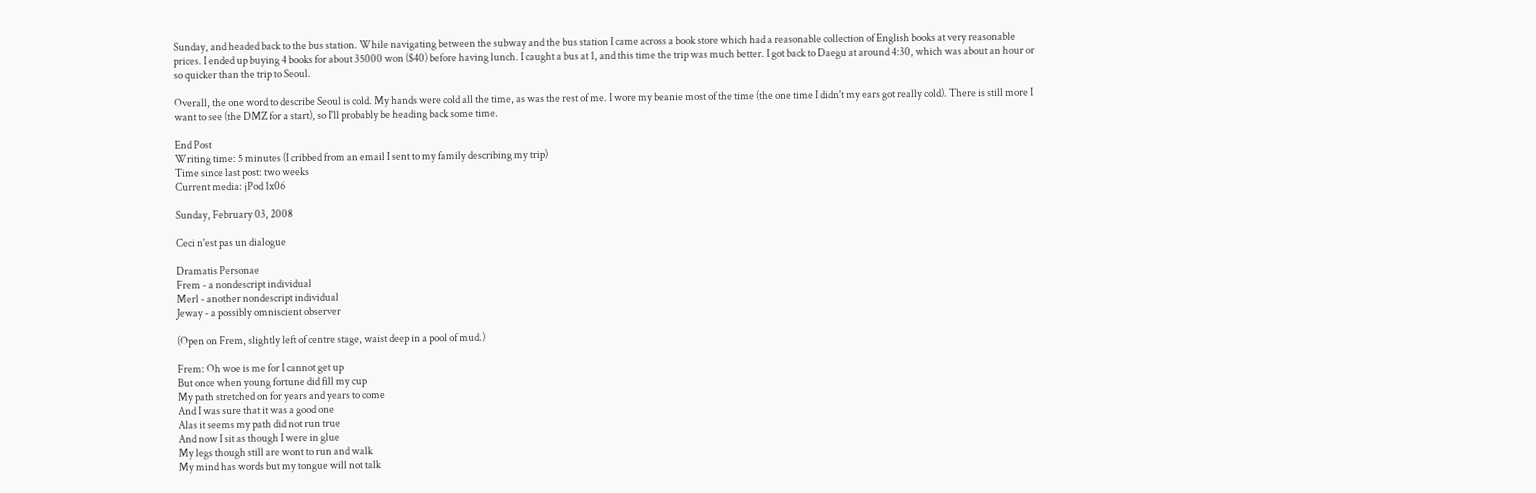Sunday, and headed back to the bus station. While navigating between the subway and the bus station I came across a book store which had a reasonable collection of English books at very reasonable prices. I ended up buying 4 books for about 35000 won ($40) before having lunch. I caught a bus at 1, and this time the trip was much better. I got back to Daegu at around 4:30, which was about an hour or so quicker than the trip to Seoul.

Overall, the one word to describe Seoul is cold. My hands were cold all the time, as was the rest of me. I wore my beanie most of the time (the one time I didn't my ears got really cold). There is still more I want to see (the DMZ for a start), so I'll probably be heading back some time.

End Post
Writing time: 5 minutes (I cribbed from an email I sent to my family describing my trip)
Time since last post: two weeks
Current media: jPod 1x06

Sunday, February 03, 2008

Ceci n'est pas un dialogue

Dramatis Personae
Frem - a nondescript individual
Merl - another nondescript individual
Jeway - a possibly omniscient observer

(Open on Frem, slightly left of centre stage, waist deep in a pool of mud.)

Frem: Oh woe is me for I cannot get up
But once when young fortune did fill my cup
My path stretched on for years and years to come
And I was sure that it was a good one
Alas it seems my path did not run true
And now I sit as though I were in glue
My legs though still are wont to run and walk
My mind has words but my tongue will not talk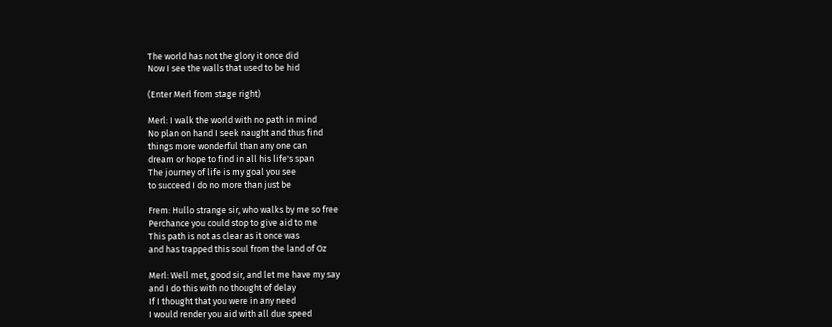The world has not the glory it once did
Now I see the walls that used to be hid

(Enter Merl from stage right)

Merl: I walk the world with no path in mind
No plan on hand I seek naught and thus find
things more wonderful than any one can
dream or hope to find in all his life's span
The journey of life is my goal you see
to succeed I do no more than just be

Frem: Hullo strange sir, who walks by me so free
Perchance you could stop to give aid to me
This path is not as clear as it once was
and has trapped this soul from the land of Oz

Merl: Well met, good sir, and let me have my say
and I do this with no thought of delay
If I thought that you were in any need
I would render you aid with all due speed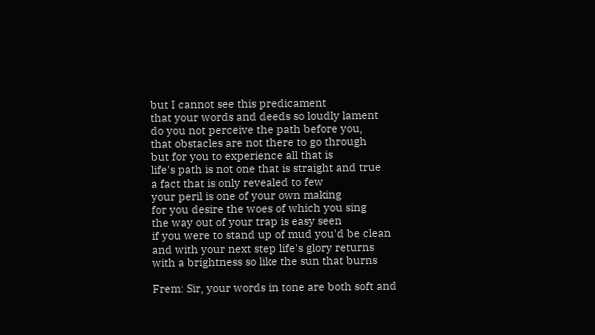but I cannot see this predicament
that your words and deeds so loudly lament
do you not perceive the path before you,
that obstacles are not there to go through
but for you to experience all that is
life's path is not one that is straight and true
a fact that is only revealed to few
your peril is one of your own making
for you desire the woes of which you sing
the way out of your trap is easy seen
if you were to stand up of mud you'd be clean
and with your next step life's glory returns
with a brightness so like the sun that burns

Frem: Sir, your words in tone are both soft and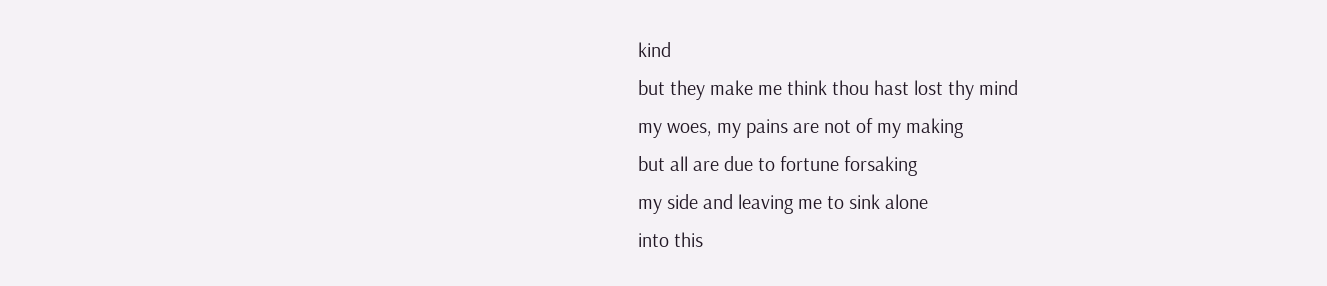kind
but they make me think thou hast lost thy mind
my woes, my pains are not of my making
but all are due to fortune forsaking
my side and leaving me to sink alone
into this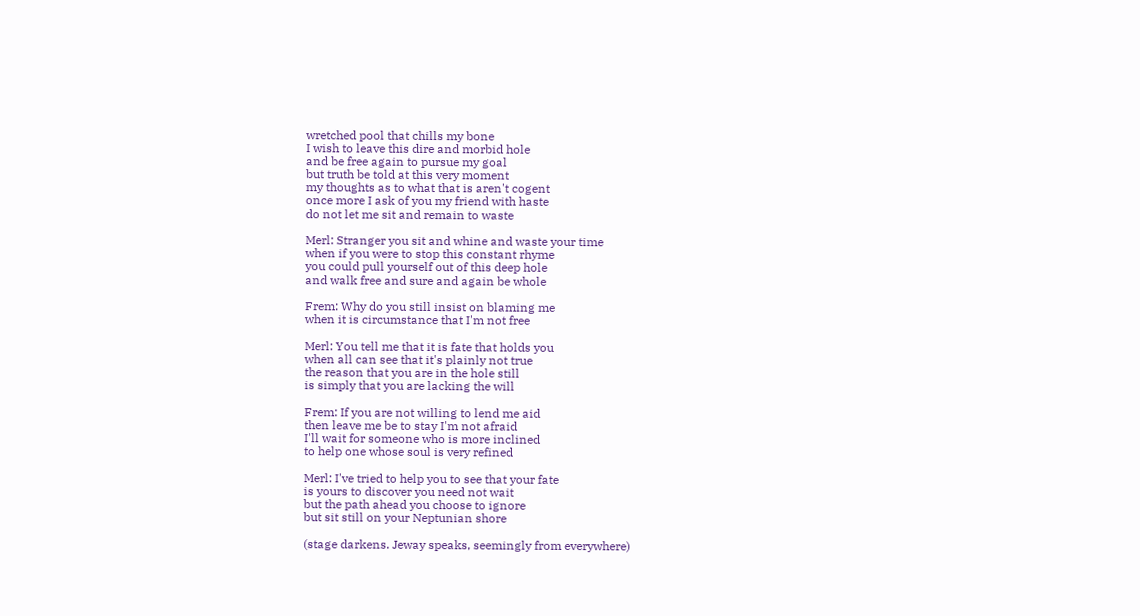wretched pool that chills my bone
I wish to leave this dire and morbid hole
and be free again to pursue my goal
but truth be told at this very moment
my thoughts as to what that is aren't cogent
once more I ask of you my friend with haste
do not let me sit and remain to waste

Merl: Stranger you sit and whine and waste your time
when if you were to stop this constant rhyme
you could pull yourself out of this deep hole
and walk free and sure and again be whole

Frem: Why do you still insist on blaming me
when it is circumstance that I'm not free

Merl: You tell me that it is fate that holds you
when all can see that it's plainly not true
the reason that you are in the hole still
is simply that you are lacking the will

Frem: If you are not willing to lend me aid
then leave me be to stay I'm not afraid
I'll wait for someone who is more inclined
to help one whose soul is very refined

Merl: I've tried to help you to see that your fate
is yours to discover you need not wait
but the path ahead you choose to ignore
but sit still on your Neptunian shore

(stage darkens. Jeway speaks, seemingly from everywhere)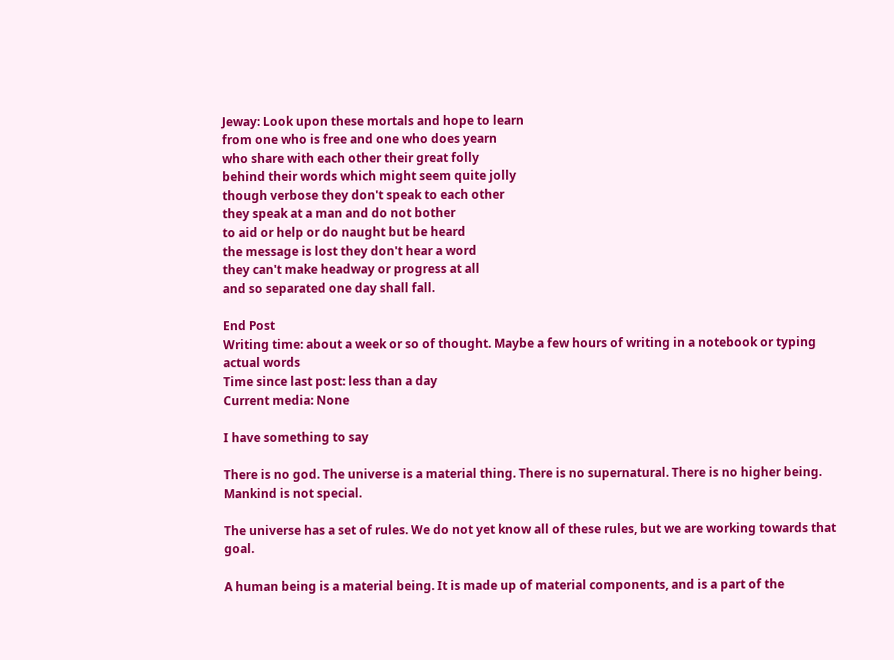Jeway: Look upon these mortals and hope to learn
from one who is free and one who does yearn
who share with each other their great folly
behind their words which might seem quite jolly
though verbose they don't speak to each other
they speak at a man and do not bother
to aid or help or do naught but be heard
the message is lost they don't hear a word
they can't make headway or progress at all
and so separated one day shall fall.

End Post
Writing time: about a week or so of thought. Maybe a few hours of writing in a notebook or typing actual words
Time since last post: less than a day
Current media: None

I have something to say

There is no god. The universe is a material thing. There is no supernatural. There is no higher being. Mankind is not special.

The universe has a set of rules. We do not yet know all of these rules, but we are working towards that goal.

A human being is a material being. It is made up of material components, and is a part of the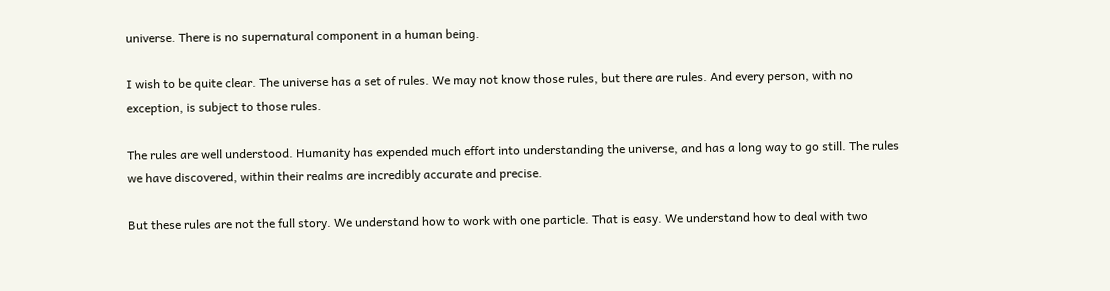universe. There is no supernatural component in a human being.

I wish to be quite clear. The universe has a set of rules. We may not know those rules, but there are rules. And every person, with no exception, is subject to those rules.

The rules are well understood. Humanity has expended much effort into understanding the universe, and has a long way to go still. The rules we have discovered, within their realms are incredibly accurate and precise.

But these rules are not the full story. We understand how to work with one particle. That is easy. We understand how to deal with two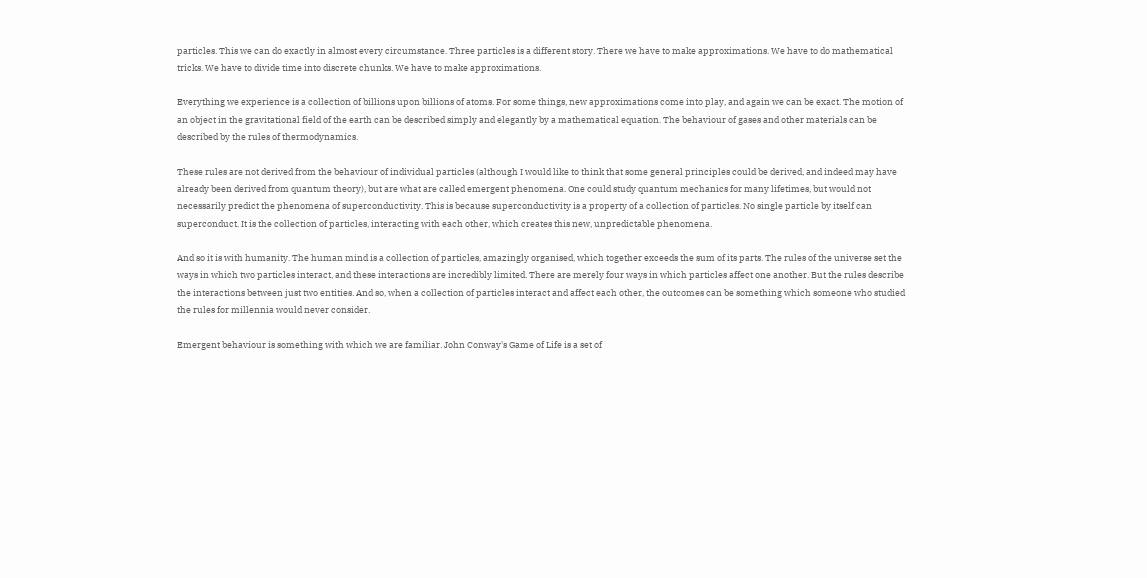particles. This we can do exactly in almost every circumstance. Three particles is a different story. There we have to make approximations. We have to do mathematical tricks. We have to divide time into discrete chunks. We have to make approximations.

Everything we experience is a collection of billions upon billions of atoms. For some things, new approximations come into play, and again we can be exact. The motion of an object in the gravitational field of the earth can be described simply and elegantly by a mathematical equation. The behaviour of gases and other materials can be described by the rules of thermodynamics.

These rules are not derived from the behaviour of individual particles (although I would like to think that some general principles could be derived, and indeed may have already been derived from quantum theory), but are what are called emergent phenomena. One could study quantum mechanics for many lifetimes, but would not necessarily predict the phenomena of superconductivity. This is because superconductivity is a property of a collection of particles. No single particle by itself can superconduct. It is the collection of particles, interacting with each other, which creates this new, unpredictable phenomena.

And so it is with humanity. The human mind is a collection of particles, amazingly organised, which together exceeds the sum of its parts. The rules of the universe set the ways in which two particles interact, and these interactions are incredibly limited. There are merely four ways in which particles affect one another. But the rules describe the interactions between just two entities. And so, when a collection of particles interact and affect each other, the outcomes can be something which someone who studied the rules for millennia would never consider.

Emergent behaviour is something with which we are familiar. John Conway's Game of Life is a set of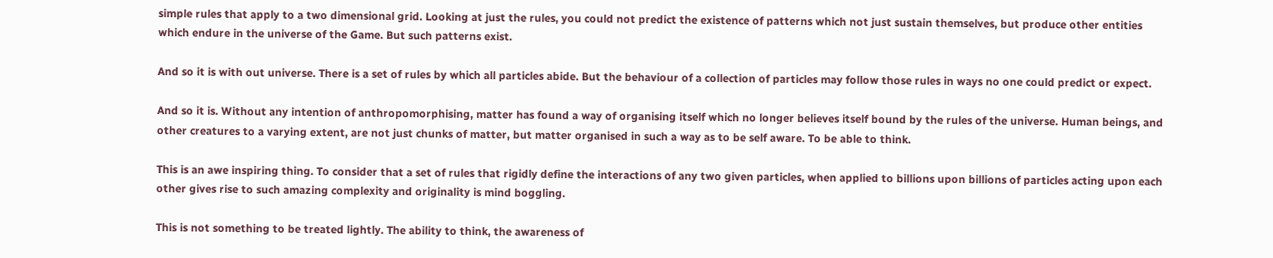simple rules that apply to a two dimensional grid. Looking at just the rules, you could not predict the existence of patterns which not just sustain themselves, but produce other entities which endure in the universe of the Game. But such patterns exist.

And so it is with out universe. There is a set of rules by which all particles abide. But the behaviour of a collection of particles may follow those rules in ways no one could predict or expect.

And so it is. Without any intention of anthropomorphising, matter has found a way of organising itself which no longer believes itself bound by the rules of the universe. Human beings, and other creatures to a varying extent, are not just chunks of matter, but matter organised in such a way as to be self aware. To be able to think.

This is an awe inspiring thing. To consider that a set of rules that rigidly define the interactions of any two given particles, when applied to billions upon billions of particles acting upon each other gives rise to such amazing complexity and originality is mind boggling.

This is not something to be treated lightly. The ability to think, the awareness of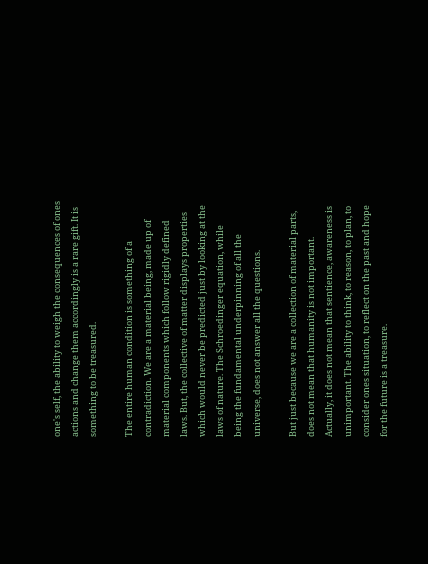one's self, the ability to weigh the consequences of ones actions and change them accordingly is a rare gift. It is something to be treasured.

The entire human condition is something of a contradiction. We are a material being, made up of material components which follow rigidly defined laws. But, the collective of matter displays properties which would never be predicted just by looking at the laws of nature. The Schroedinger equation, while being the fundamental underpinning of all the universe, does not answer all the questions.

But just because we are a collection of material parts, does not mean that humanity is not important. Actually, it does not mean that sentience, awareness is unimportant. The ability to think, to reason, to plan, to consider ones situation, to reflect on the past and hope for the future is a treasure.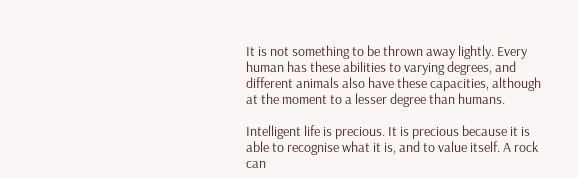It is not something to be thrown away lightly. Every human has these abilities to varying degrees, and different animals also have these capacities, although at the moment to a lesser degree than humans.

Intelligent life is precious. It is precious because it is able to recognise what it is, and to value itself. A rock can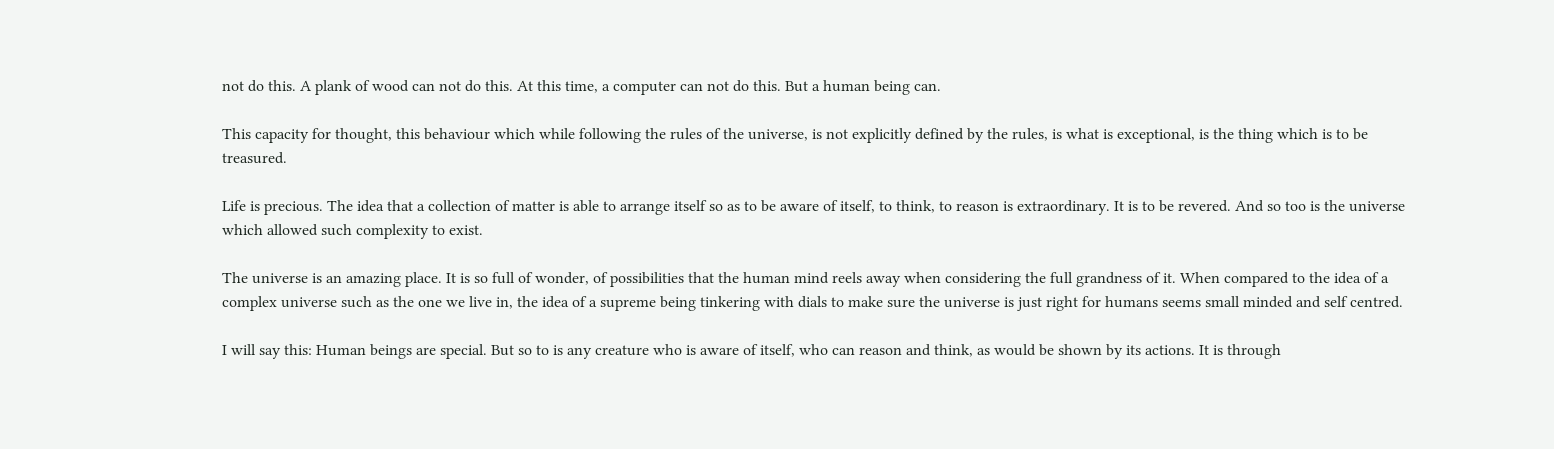not do this. A plank of wood can not do this. At this time, a computer can not do this. But a human being can.

This capacity for thought, this behaviour which while following the rules of the universe, is not explicitly defined by the rules, is what is exceptional, is the thing which is to be treasured.

Life is precious. The idea that a collection of matter is able to arrange itself so as to be aware of itself, to think, to reason is extraordinary. It is to be revered. And so too is the universe which allowed such complexity to exist.

The universe is an amazing place. It is so full of wonder, of possibilities that the human mind reels away when considering the full grandness of it. When compared to the idea of a complex universe such as the one we live in, the idea of a supreme being tinkering with dials to make sure the universe is just right for humans seems small minded and self centred.

I will say this: Human beings are special. But so to is any creature who is aware of itself, who can reason and think, as would be shown by its actions. It is through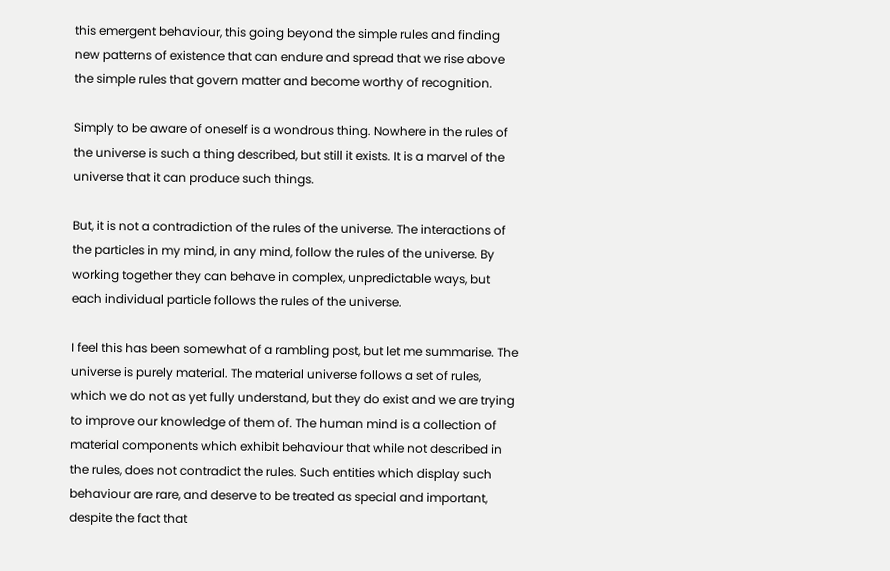this emergent behaviour, this going beyond the simple rules and finding new patterns of existence that can endure and spread that we rise above the simple rules that govern matter and become worthy of recognition.

Simply to be aware of oneself is a wondrous thing. Nowhere in the rules of the universe is such a thing described, but still it exists. It is a marvel of the universe that it can produce such things.

But, it is not a contradiction of the rules of the universe. The interactions of the particles in my mind, in any mind, follow the rules of the universe. By working together they can behave in complex, unpredictable ways, but each individual particle follows the rules of the universe.

I feel this has been somewhat of a rambling post, but let me summarise. The universe is purely material. The material universe follows a set of rules, which we do not as yet fully understand, but they do exist and we are trying to improve our knowledge of them of. The human mind is a collection of material components which exhibit behaviour that while not described in the rules, does not contradict the rules. Such entities which display such behaviour are rare, and deserve to be treated as special and important, despite the fact that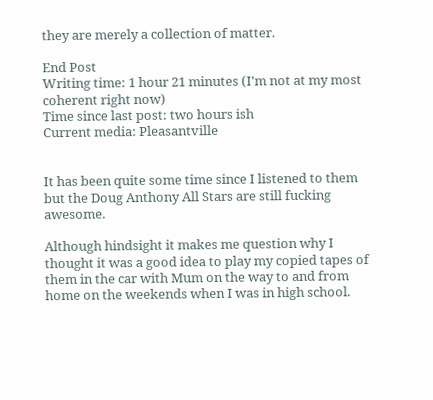they are merely a collection of matter.

End Post
Writing time: 1 hour 21 minutes (I'm not at my most coherent right now)
Time since last post: two hours ish
Current media: Pleasantville


It has been quite some time since I listened to them but the Doug Anthony All Stars are still fucking awesome.

Although hindsight it makes me question why I thought it was a good idea to play my copied tapes of them in the car with Mum on the way to and from home on the weekends when I was in high school.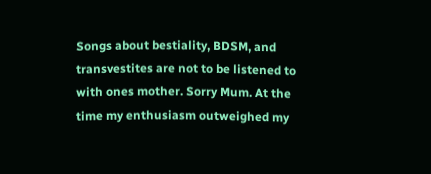Songs about bestiality, BDSM, and transvestites are not to be listened to with ones mother. Sorry Mum. At the time my enthusiasm outweighed my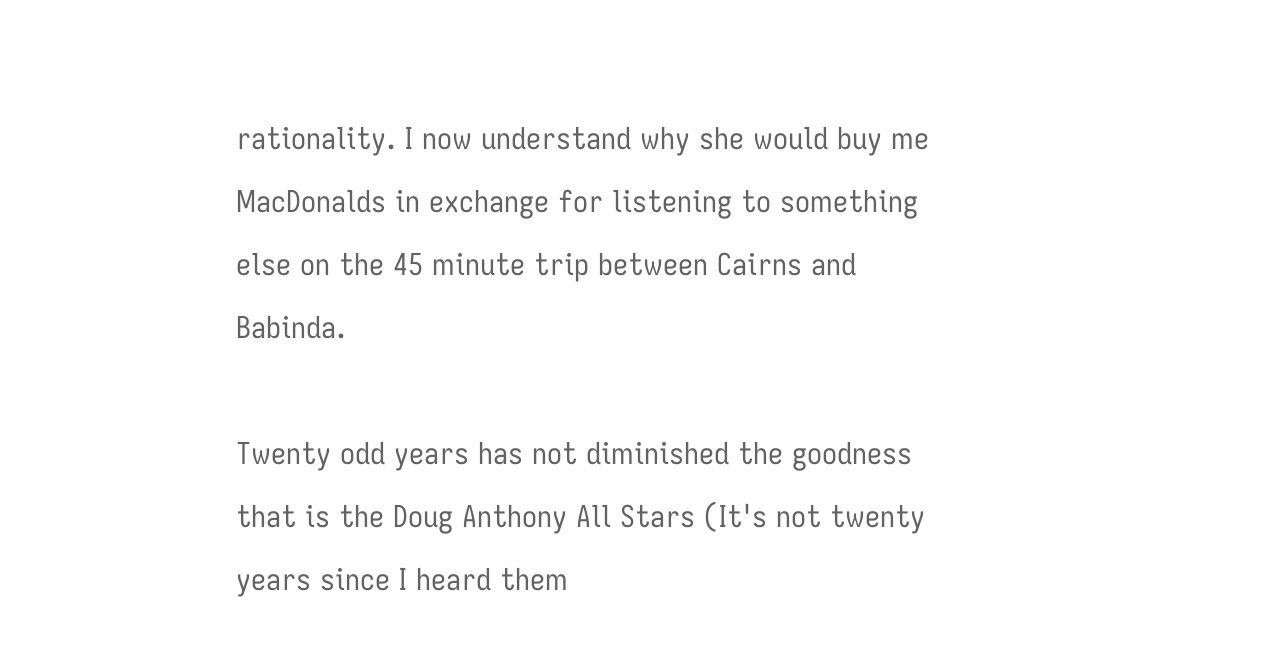rationality. I now understand why she would buy me MacDonalds in exchange for listening to something else on the 45 minute trip between Cairns and Babinda.

Twenty odd years has not diminished the goodness that is the Doug Anthony All Stars (It's not twenty years since I heard them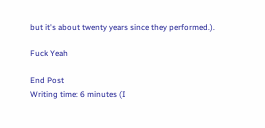but it's about twenty years since they performed.).

Fuck Yeah

End Post
Writing time: 6 minutes (I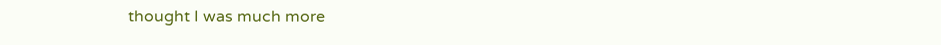thought I was much more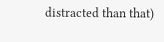distracted than that)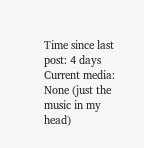Time since last post: 4 days
Current media: None (just the music in my head)